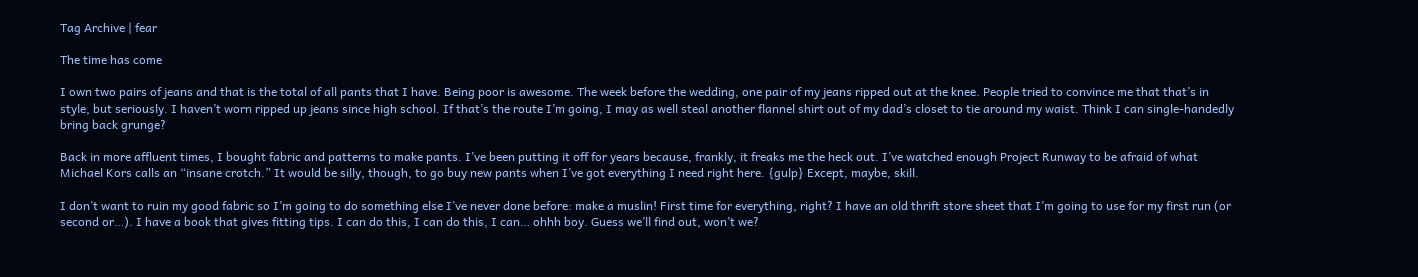Tag Archive | fear

The time has come

I own two pairs of jeans and that is the total of all pants that I have. Being poor is awesome. The week before the wedding, one pair of my jeans ripped out at the knee. People tried to convince me that that’s in style, but seriously. I haven’t worn ripped up jeans since high school. If that’s the route I’m going, I may as well steal another flannel shirt out of my dad’s closet to tie around my waist. Think I can single-handedly bring back grunge?

Back in more affluent times, I bought fabric and patterns to make pants. I’ve been putting it off for years because, frankly, it freaks me the heck out. I’ve watched enough Project Runway to be afraid of what Michael Kors calls an “insane crotch.” It would be silly, though, to go buy new pants when I’ve got everything I need right here. {gulp} Except, maybe, skill.

I don’t want to ruin my good fabric so I’m going to do something else I’ve never done before: make a muslin! First time for everything, right? I have an old thrift store sheet that I’m going to use for my first run (or second or…). I have a book that gives fitting tips. I can do this, I can do this, I can… ohhh boy. Guess we’ll find out, won’t we?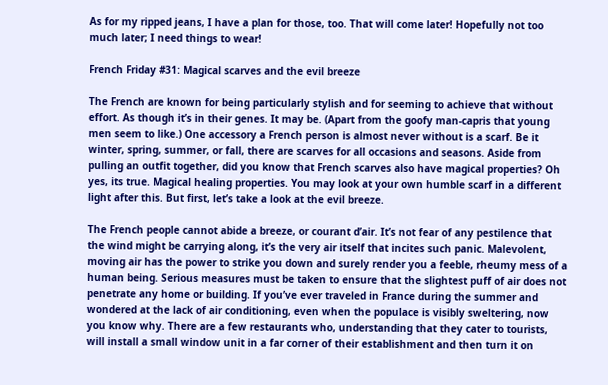As for my ripped jeans, I have a plan for those, too. That will come later! Hopefully not too much later; I need things to wear!

French Friday #31: Magical scarves and the evil breeze

The French are known for being particularly stylish and for seeming to achieve that without effort. As though it’s in their genes. It may be. (Apart from the goofy man-capris that young men seem to like.) One accessory a French person is almost never without is a scarf. Be it winter, spring, summer, or fall, there are scarves for all occasions and seasons. Aside from pulling an outfit together, did you know that French scarves also have magical properties? Oh yes, its true. Magical healing properties. You may look at your own humble scarf in a different light after this. But first, let’s take a look at the evil breeze.

The French people cannot abide a breeze, or courant d’air. It’s not fear of any pestilence that the wind might be carrying along, it’s the very air itself that incites such panic. Malevolent, moving air has the power to strike you down and surely render you a feeble, rheumy mess of a human being. Serious measures must be taken to ensure that the slightest puff of air does not penetrate any home or building. If you’ve ever traveled in France during the summer and wondered at the lack of air conditioning, even when the populace is visibly sweltering, now you know why. There are a few restaurants who, understanding that they cater to tourists, will install a small window unit in a far corner of their establishment and then turn it on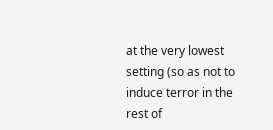at the very lowest setting (so as not to induce terror in the rest of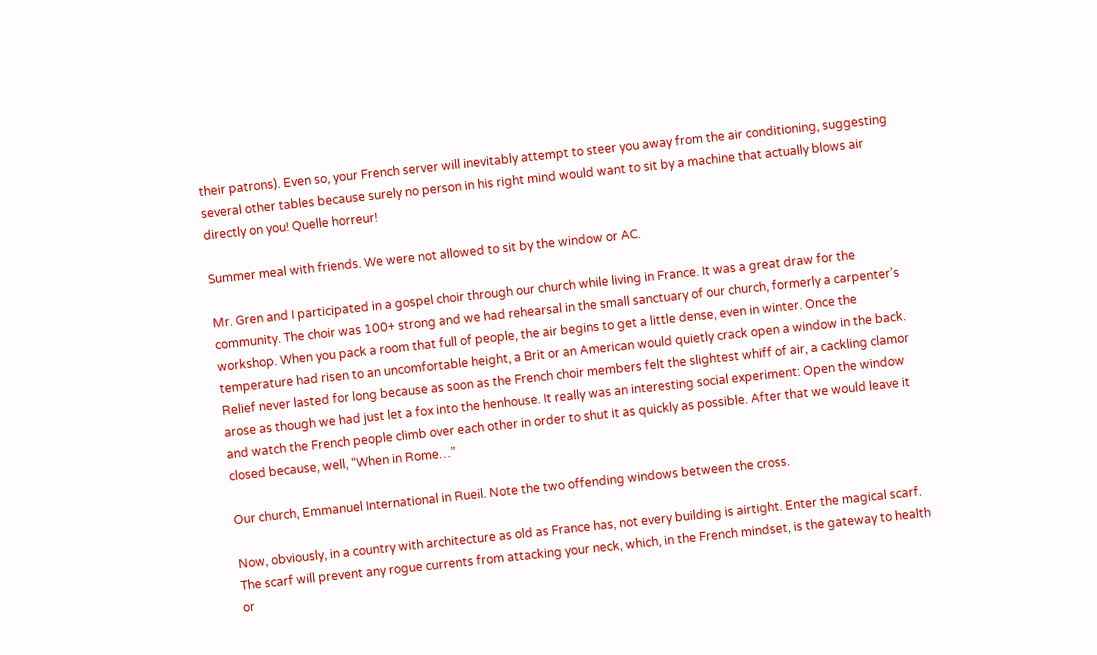their patrons). Even so, your French server will inevitably attempt to steer you away from the air conditioning, suggesting several other tables because surely no person in his right mind would want to sit by a machine that actually blows air directly on you! Quelle horreur!

Summer meal with friends. We were not allowed to sit by the window or AC.

Mr. Gren and I participated in a gospel choir through our church while living in France. It was a great draw for the community. The choir was 100+ strong and we had rehearsal in the small sanctuary of our church, formerly a carpenter’s workshop. When you pack a room that full of people, the air begins to get a little dense, even in winter. Once the temperature had risen to an uncomfortable height, a Brit or an American would quietly crack open a window in the back. Relief never lasted for long because as soon as the French choir members felt the slightest whiff of air, a cackling clamor arose as though we had just let a fox into the henhouse. It really was an interesting social experiment: Open the window and watch the French people climb over each other in order to shut it as quickly as possible. After that we would leave it closed because, well, “When in Rome…”

Our church, Emmanuel International in Rueil. Note the two offending windows between the cross.

Now, obviously, in a country with architecture as old as France has, not every building is airtight. Enter the magical scarf. The scarf will prevent any rogue currents from attacking your neck, which, in the French mindset, is the gateway to health or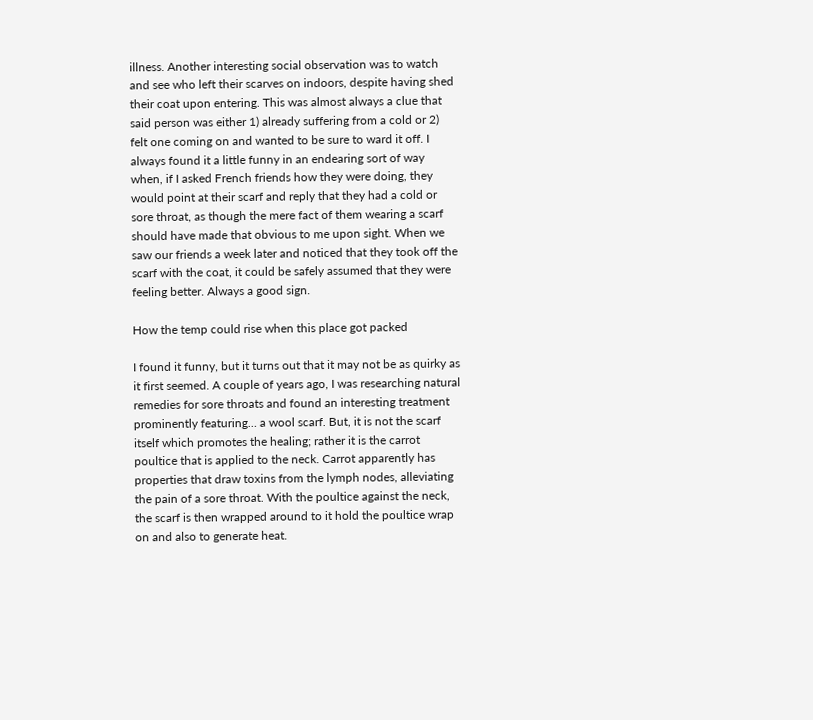illness. Another interesting social observation was to watch and see who left their scarves on indoors, despite having shed their coat upon entering. This was almost always a clue that said person was either 1) already suffering from a cold or 2) felt one coming on and wanted to be sure to ward it off. I always found it a little funny in an endearing sort of way when, if I asked French friends how they were doing, they would point at their scarf and reply that they had a cold or sore throat, as though the mere fact of them wearing a scarf should have made that obvious to me upon sight. When we saw our friends a week later and noticed that they took off the scarf with the coat, it could be safely assumed that they were feeling better. Always a good sign.

How the temp could rise when this place got packed

I found it funny, but it turns out that it may not be as quirky as it first seemed. A couple of years ago, I was researching natural remedies for sore throats and found an interesting treatment prominently featuring… a wool scarf. But, it is not the scarf itself which promotes the healing; rather it is the carrot poultice that is applied to the neck. Carrot apparently has properties that draw toxins from the lymph nodes, alleviating the pain of a sore throat. With the poultice against the neck, the scarf is then wrapped around to it hold the poultice wrap on and also to generate heat.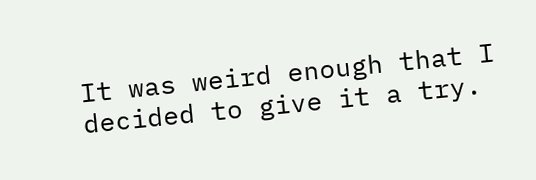It was weird enough that I decided to give it a try.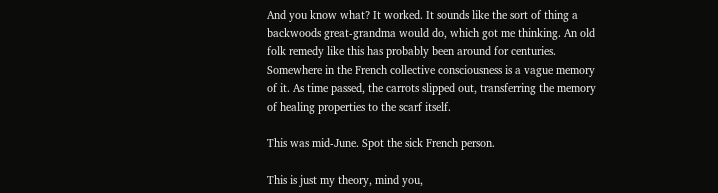And you know what? It worked. It sounds like the sort of thing a backwoods great-grandma would do, which got me thinking. An old folk remedy like this has probably been around for centuries. Somewhere in the French collective consciousness is a vague memory of it. As time passed, the carrots slipped out, transferring the memory of healing properties to the scarf itself.

This was mid-June. Spot the sick French person.

This is just my theory, mind you,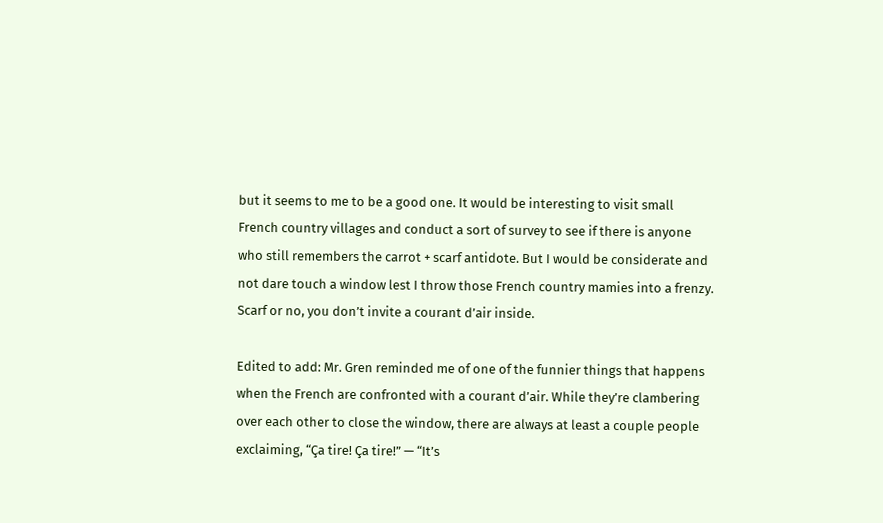but it seems to me to be a good one. It would be interesting to visit small French country villages and conduct a sort of survey to see if there is anyone who still remembers the carrot + scarf antidote. But I would be considerate and not dare touch a window lest I throw those French country mamies into a frenzy. Scarf or no, you don’t invite a courant d’air inside.

Edited to add: Mr. Gren reminded me of one of the funnier things that happens when the French are confronted with a courant d’air. While they’re clambering over each other to close the window, there are always at least a couple people exclaiming, “Ça tire! Ça tire!” — “It’s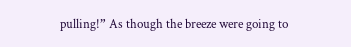pulling!” As though the breeze were going to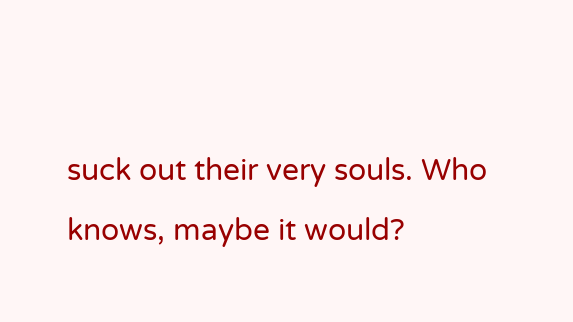suck out their very souls. Who knows, maybe it would?